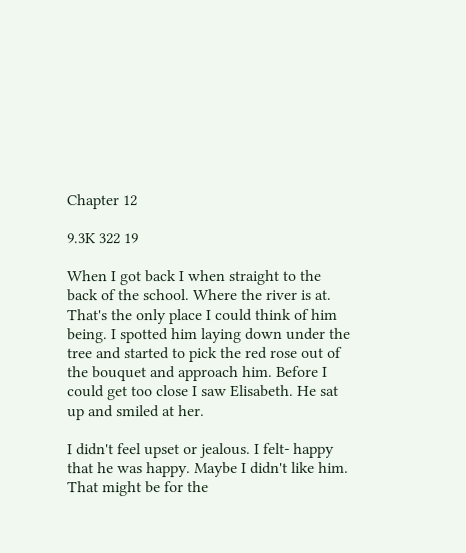Chapter 12

9.3K 322 19

When I got back I when straight to the back of the school. Where the river is at. That's the only place I could think of him being. I spotted him laying down under the tree and started to pick the red rose out of the bouquet and approach him. Before I could get too close I saw Elisabeth. He sat up and smiled at her.

I didn't feel upset or jealous. I felt- happy that he was happy. Maybe I didn't like him. That might be for the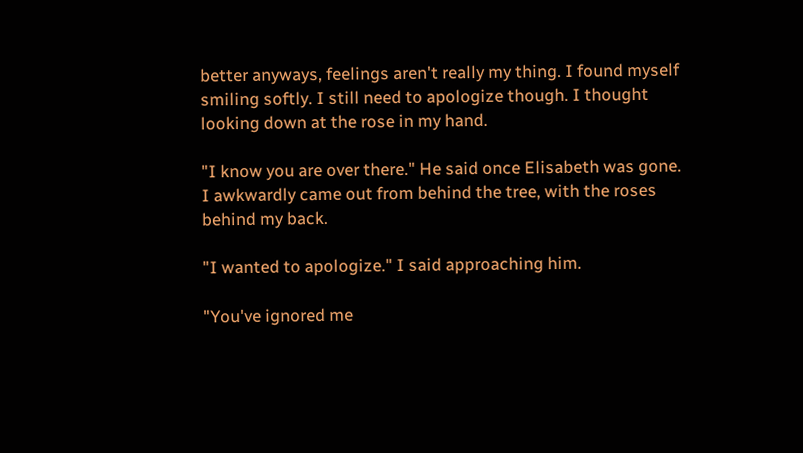better anyways, feelings aren't really my thing. I found myself smiling softly. I still need to apologize though. I thought looking down at the rose in my hand.

"I know you are over there." He said once Elisabeth was gone. I awkwardly came out from behind the tree, with the roses behind my back.

"I wanted to apologize." I said approaching him.

"You've ignored me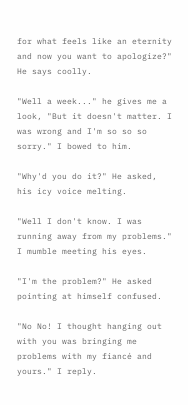for what feels like an eternity and now you want to apologize?" He says coolly.

"Well a week..." he gives me a look, "But it doesn't matter. I was wrong and I'm so so so sorry." I bowed to him.

"Why'd you do it?" He asked, his icy voice melting.

"Well I don't know. I was running away from my problems." I mumble meeting his eyes.

"I'm the problem?" He asked pointing at himself confused.

"No No! I thought hanging out with you was bringing me problems with my fiancé and yours." I reply.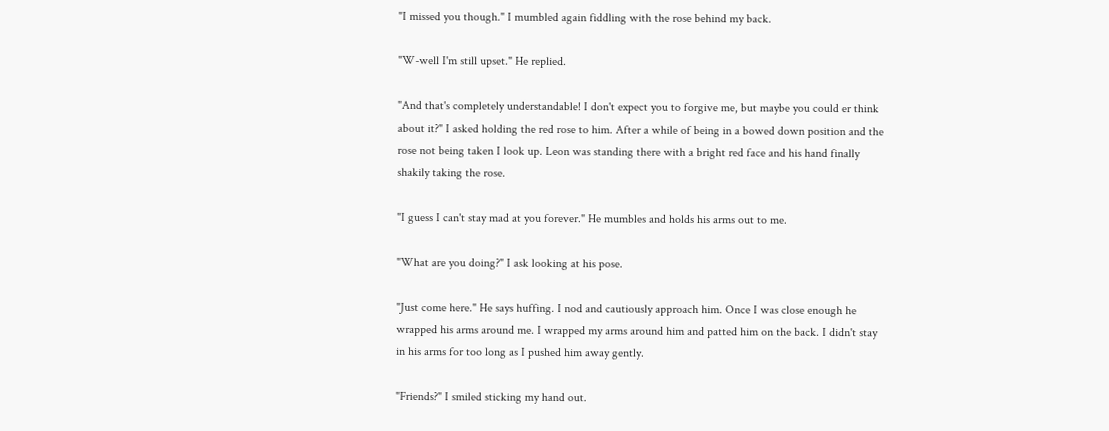"I missed you though." I mumbled again fiddling with the rose behind my back.

"W-well I'm still upset." He replied.

"And that's completely understandable! I don't expect you to forgive me, but maybe you could er think about it?" I asked holding the red rose to him. After a while of being in a bowed down position and the rose not being taken I look up. Leon was standing there with a bright red face and his hand finally shakily taking the rose.

"I guess I can't stay mad at you forever." He mumbles and holds his arms out to me.

"What are you doing?" I ask looking at his pose.

"Just come here." He says huffing. I nod and cautiously approach him. Once I was close enough he wrapped his arms around me. I wrapped my arms around him and patted him on the back. I didn't stay in his arms for too long as I pushed him away gently.

"Friends?" I smiled sticking my hand out.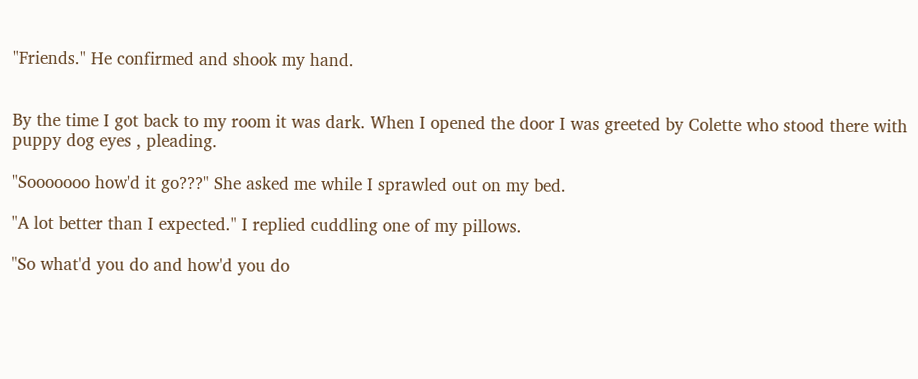"Friends." He confirmed and shook my hand.


By the time I got back to my room it was dark. When I opened the door I was greeted by Colette who stood there with puppy dog eyes , pleading.

"Sooooooo how'd it go???" She asked me while I sprawled out on my bed.

"A lot better than I expected." I replied cuddling one of my pillows.

"So what'd you do and how'd you do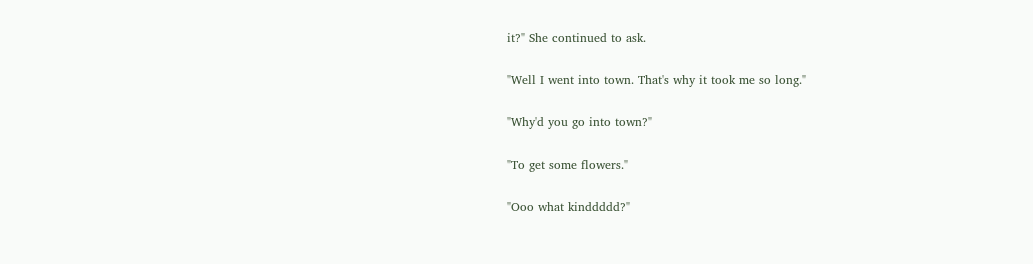it?" She continued to ask.

"Well I went into town. That's why it took me so long."

"Why'd you go into town?"

"To get some flowers."

"Ooo what kinddddd?"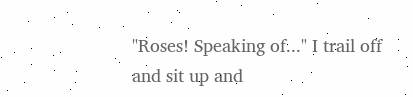"Roses! Speaking of..." I trail off and sit up and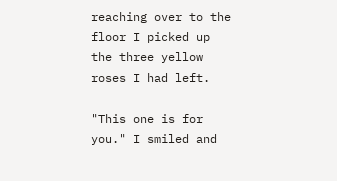reaching over to the floor I picked up the three yellow roses I had left.

"This one is for you." I smiled and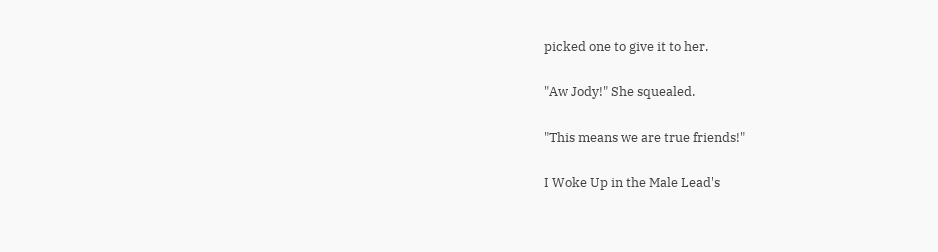picked one to give it to her.

"Aw Jody!" She squealed.

"This means we are true friends!"

I Woke Up in the Male Lead's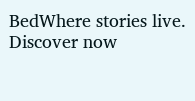BedWhere stories live. Discover now